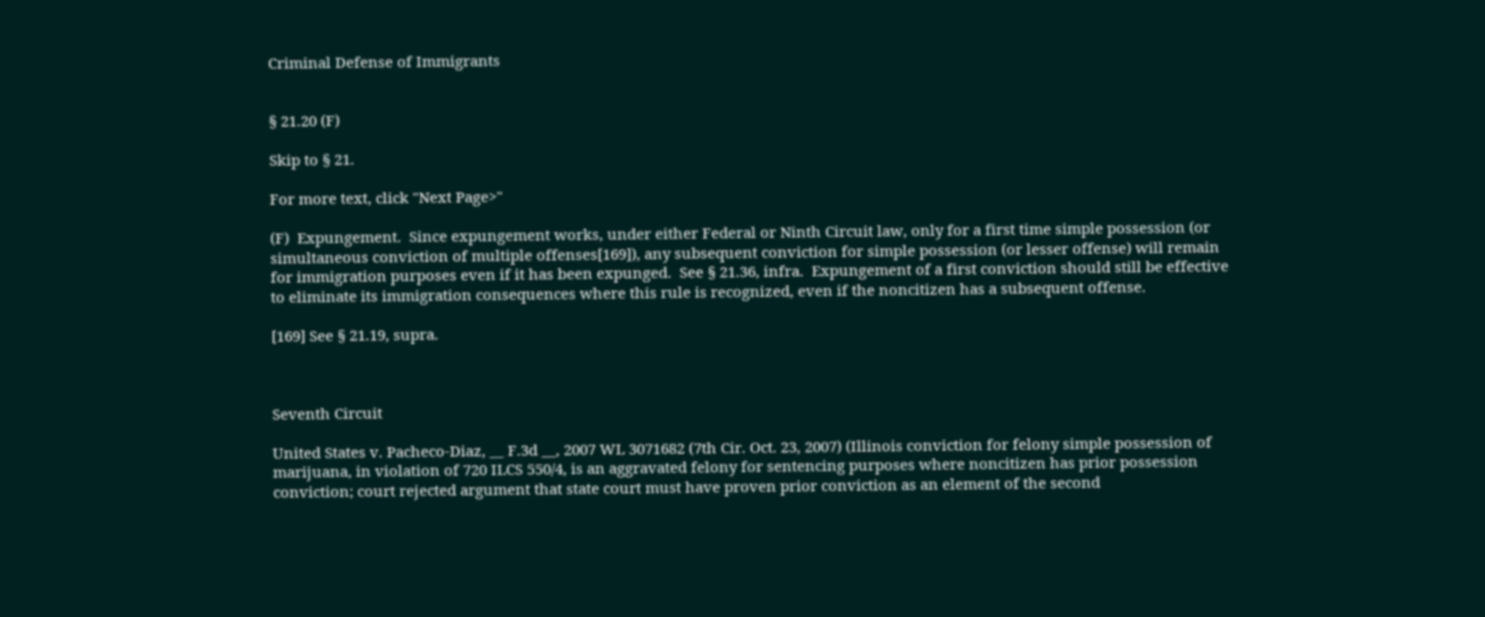Criminal Defense of Immigrants


§ 21.20 (F)

Skip to § 21.

For more text, click "Next Page>"

(F)  Expungement.  Since expungement works, under either Federal or Ninth Circuit law, only for a first time simple possession (or simultaneous conviction of multiple offenses[169]), any subsequent conviction for simple possession (or lesser offense) will remain for immigration purposes even if it has been expunged.  See § 21.36, infra.  Expungement of a first conviction should still be effective to eliminate its immigration consequences where this rule is recognized, even if the noncitizen has a subsequent offense.

[169] See § 21.19, supra.



Seventh Circuit

United States v. Pacheco-Diaz, __ F.3d __, 2007 WL 3071682 (7th Cir. Oct. 23, 2007) (Illinois conviction for felony simple possession of marijuana, in violation of 720 ILCS 550/4, is an aggravated felony for sentencing purposes where noncitizen has prior possession conviction; court rejected argument that state court must have proven prior conviction as an element of the second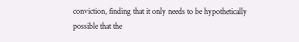conviction, finding that it only needs to be hypothetically possible that the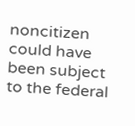noncitizen could have been subject to the federal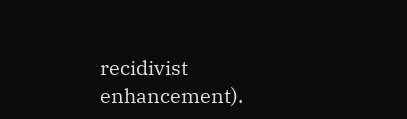recidivist enhancement).